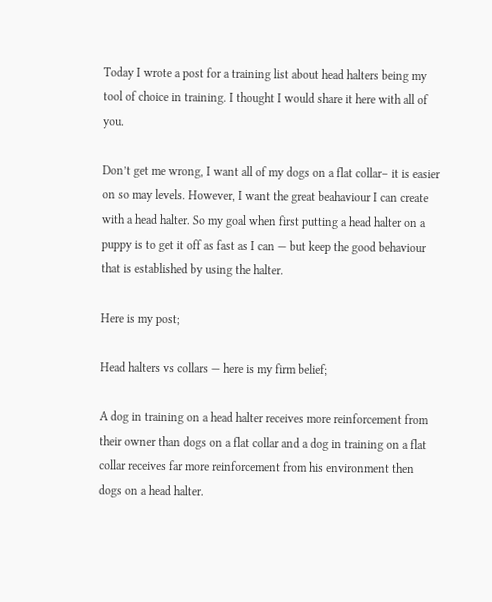Today I wrote a post for a training list about head halters being my tool of choice in training. I thought I would share it here with all of you.

Don’t get me wrong, I want all of my dogs on a flat collar– it is easier on so may levels. However, I want the great beahaviour I can create with a head halter. So my goal when first putting a head halter on a puppy is to get it off as fast as I can — but keep the good behaviour that is established by using the halter.

Here is my post;

Head halters vs collars — here is my firm belief;

A dog in training on a head halter receives more reinforcement from their owner than dogs on a flat collar and a dog in training on a flat collar receives far more reinforcement from his environment then dogs on a head halter.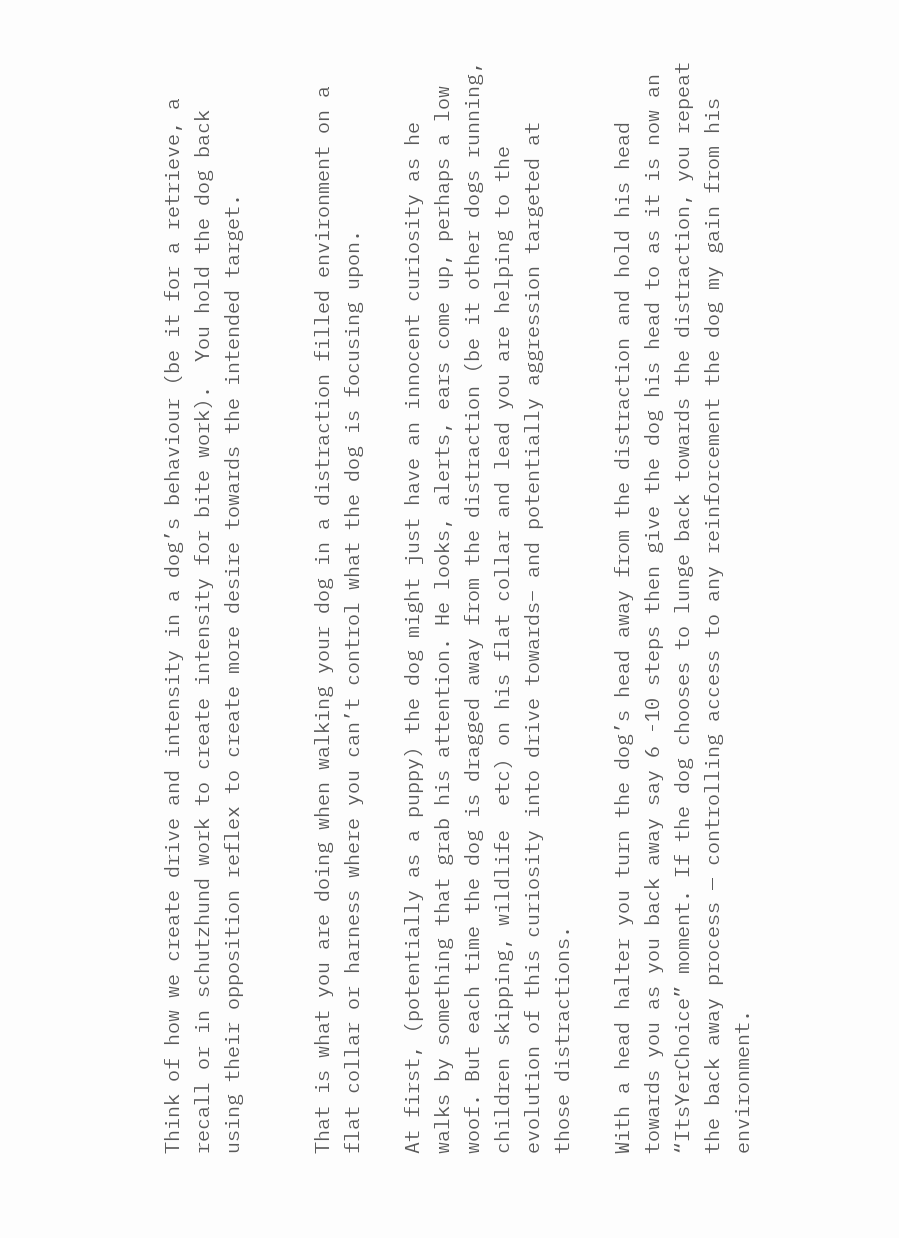Think of how we create drive and intensity in a dog’s behaviour (be it for a retrieve, a recall or in schutzhund work to create intensity for bite work).  You hold the dog back using their opposition reflex to create more desire towards the intended target.


That is what you are doing when walking your dog in a distraction filled environment on a flat collar or harness where you can’t control what the dog is focusing upon.

At first, (potentially as a puppy) the dog might just have an innocent curiosity as he walks by something that grab his attention. He looks, alerts, ears come up, perhaps a low woof. But each time the dog is dragged away from the distraction (be it other dogs running, children skipping, wildlife  etc) on his flat collar and lead you are helping to the evolution of this curiosity into drive towards– and potentially aggression targeted at those distractions.

With a head halter you turn the dog’s head away from the distraction and hold his head towards you as you back away say 6 -10 steps then give the dog his head to as it is now an “ItsYerChoice” moment. If the dog chooses to lunge back towards the distraction, you repeat the back away process — controlling access to any reinforcement the dog my gain from his environment.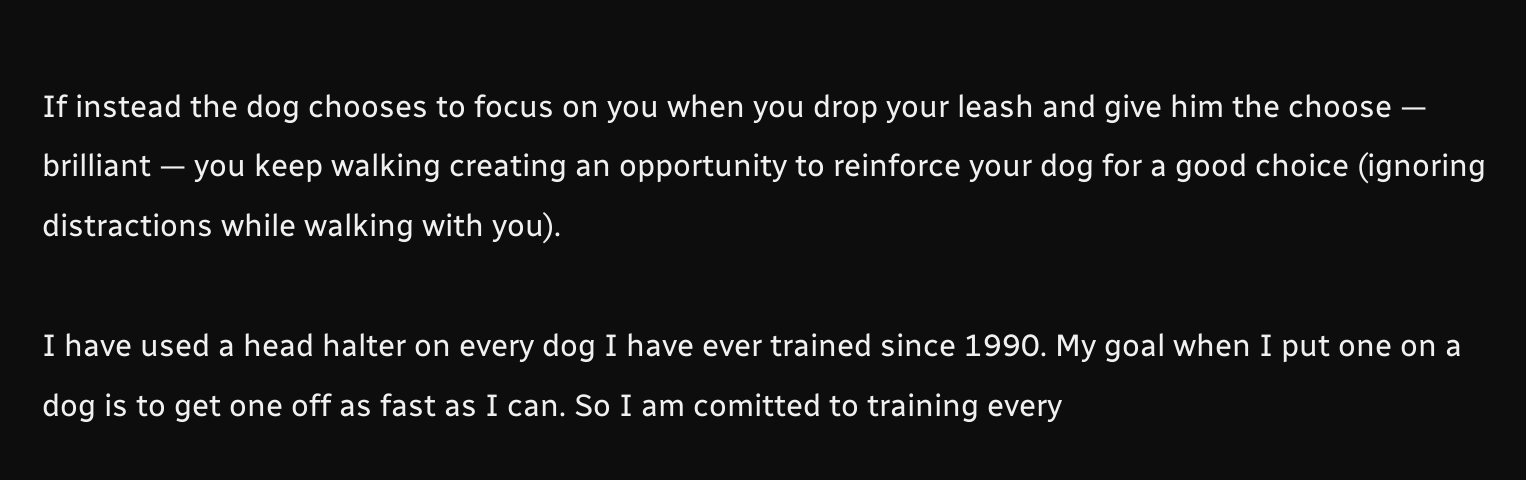If instead the dog chooses to focus on you when you drop your leash and give him the choose — brilliant — you keep walking creating an opportunity to reinforce your dog for a good choice (ignoring distractions while walking with you).

I have used a head halter on every dog I have ever trained since 1990. My goal when I put one on a dog is to get one off as fast as I can. So I am comitted to training every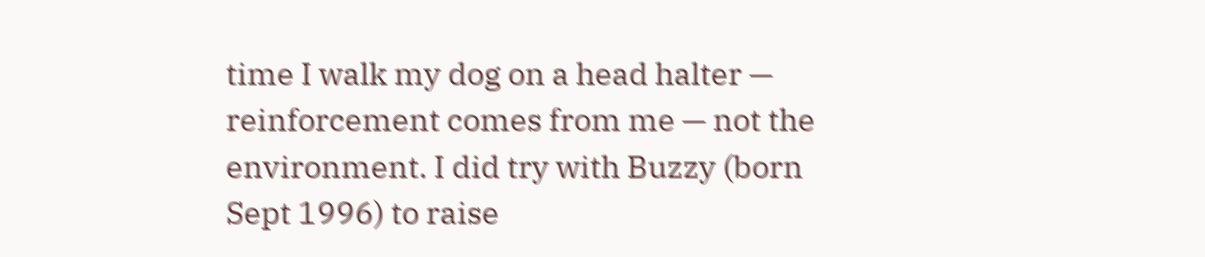time I walk my dog on a head halter — reinforcement comes from me — not the environment. I did try with Buzzy (born Sept 1996) to raise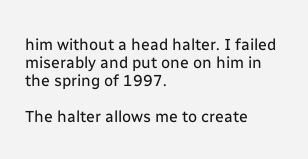him without a head halter. I failed miserably and put one on him in the spring of 1997.

The halter allows me to create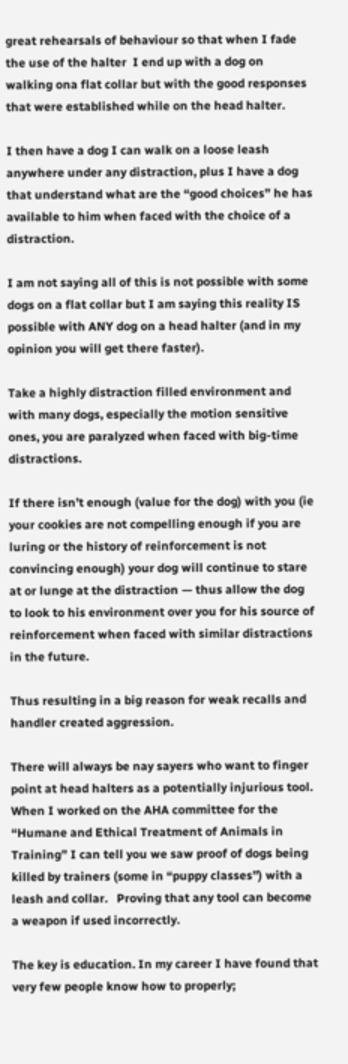great rehearsals of behaviour so that when I fade the use of the halter  I end up with a dog on walking ona flat collar but with the good responses that were established while on the head halter.

I then have a dog I can walk on a loose leash anywhere under any distraction, plus I have a dog that understand what are the “good choices” he has available to him when faced with the choice of a distraction.

I am not saying all of this is not possible with some dogs on a flat collar but I am saying this reality IS possible with ANY dog on a head halter (and in my opinion you will get there faster).

Take a highly distraction filled environment and with many dogs, especially the motion sensitive ones, you are paralyzed when faced with big-time distractions.

If there isn’t enough (value for the dog) with you (ie your cookies are not compelling enough if you are luring or the history of reinforcement is not convincing enough) your dog will continue to stare at or lunge at the distraction — thus allow the dog to look to his environment over you for his source of reinforcement when faced with similar distractions in the future.

Thus resulting in a big reason for weak recalls and handler created aggression.

There will always be nay sayers who want to finger point at head halters as a potentially injurious tool. When I worked on the AHA committee for the “Humane and Ethical Treatment of Animals in Training” I can tell you we saw proof of dogs being killed by trainers (some in “puppy classes”) with a leash and collar.   Proving that any tool can become a weapon if used incorrectly.

The key is education. In my career I have found that very few people know how to properly;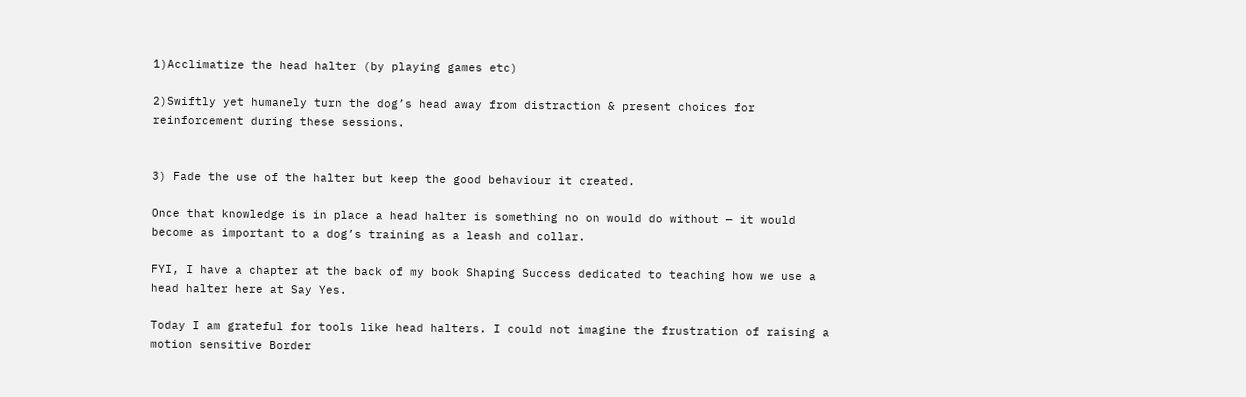1)Acclimatize the head halter (by playing games etc)

2)Swiftly yet humanely turn the dog’s head away from distraction & present choices for reinforcement during these sessions.


3) Fade the use of the halter but keep the good behaviour it created.

Once that knowledge is in place a head halter is something no on would do without — it would become as important to a dog’s training as a leash and collar.

FYI, I have a chapter at the back of my book Shaping Success dedicated to teaching how we use a head halter here at Say Yes.

Today I am grateful for tools like head halters. I could not imagine the frustration of raising a motion sensitive Border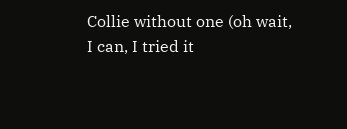Collie without one (oh wait, I can, I tried it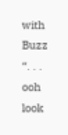with Buzz  “. . .  ooh look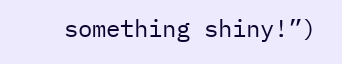something shiny!”)